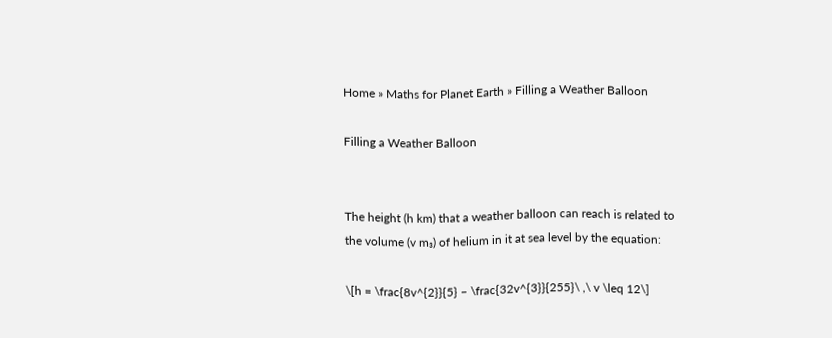Home » Maths for Planet Earth » Filling a Weather Balloon

Filling a Weather Balloon


The height (h km) that a weather balloon can reach is related to the volume (v m₃) of helium in it at sea level by the equation:

\[h = \frac{8v^{2}}{5} – \frac{32v^{3}}{255}\ ,\ v \leq 12\]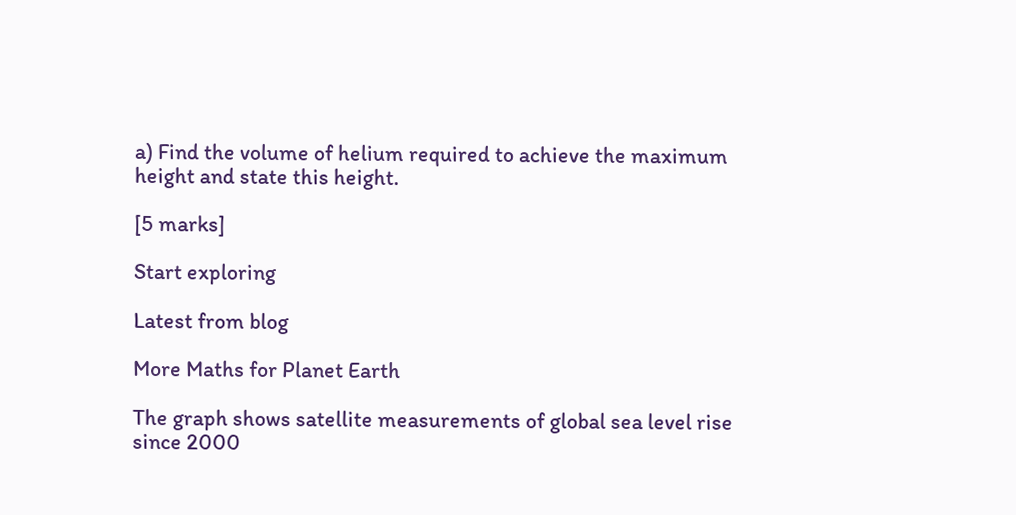a) Find the volume of helium required to achieve the maximum height and state this height.

[5 marks]

Start exploring

Latest from blog

More Maths for Planet Earth

The graph shows satellite measurements of global sea level rise since 2000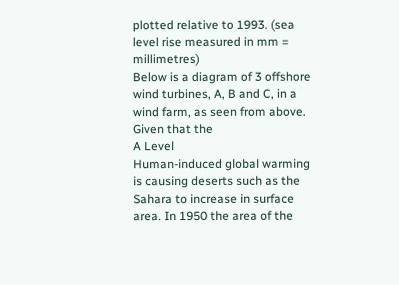plotted relative to 1993. (sea level rise measured in mm = millimetres)
Below is a diagram of 3 offshore wind turbines, A, B and C, in a wind farm, as seen from above. Given that the
A Level
Human-induced global warming is causing deserts such as the Sahara to increase in surface area. In 1950 the area of the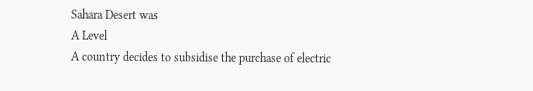Sahara Desert was
A Level
A country decides to subsidise the purchase of electric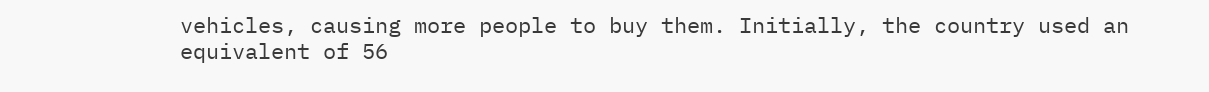vehicles, causing more people to buy them. Initially, the country used an equivalent of 56